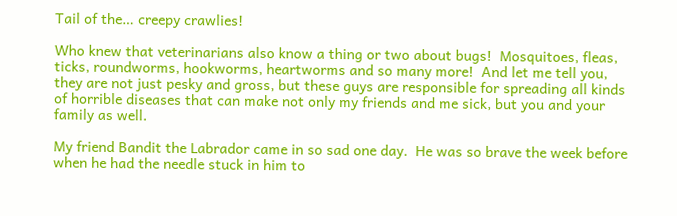Tail of the… creepy crawlies!

Who knew that veterinarians also know a thing or two about bugs!  Mosquitoes, fleas, ticks, roundworms, hookworms, heartworms and so many more!  And let me tell you, they are not just pesky and gross, but these guys are responsible for spreading all kinds of horrible diseases that can make not only my friends and me sick, but you and your family as well.

My friend Bandit the Labrador came in so sad one day.  He was so brave the week before when he had the needle stuck in him to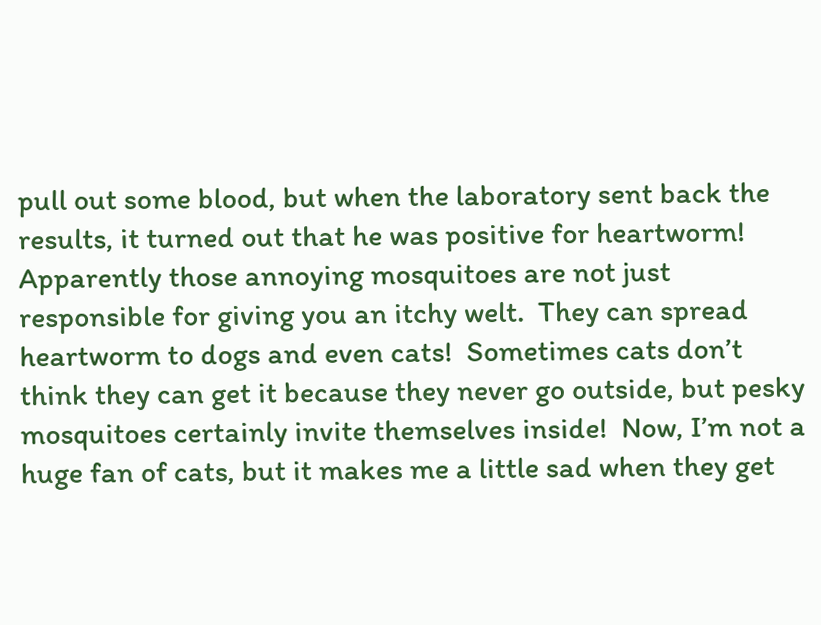pull out some blood, but when the laboratory sent back the results, it turned out that he was positive for heartworm!  Apparently those annoying mosquitoes are not just responsible for giving you an itchy welt.  They can spread heartworm to dogs and even cats!  Sometimes cats don’t think they can get it because they never go outside, but pesky mosquitoes certainly invite themselves inside!  Now, I’m not a huge fan of cats, but it makes me a little sad when they get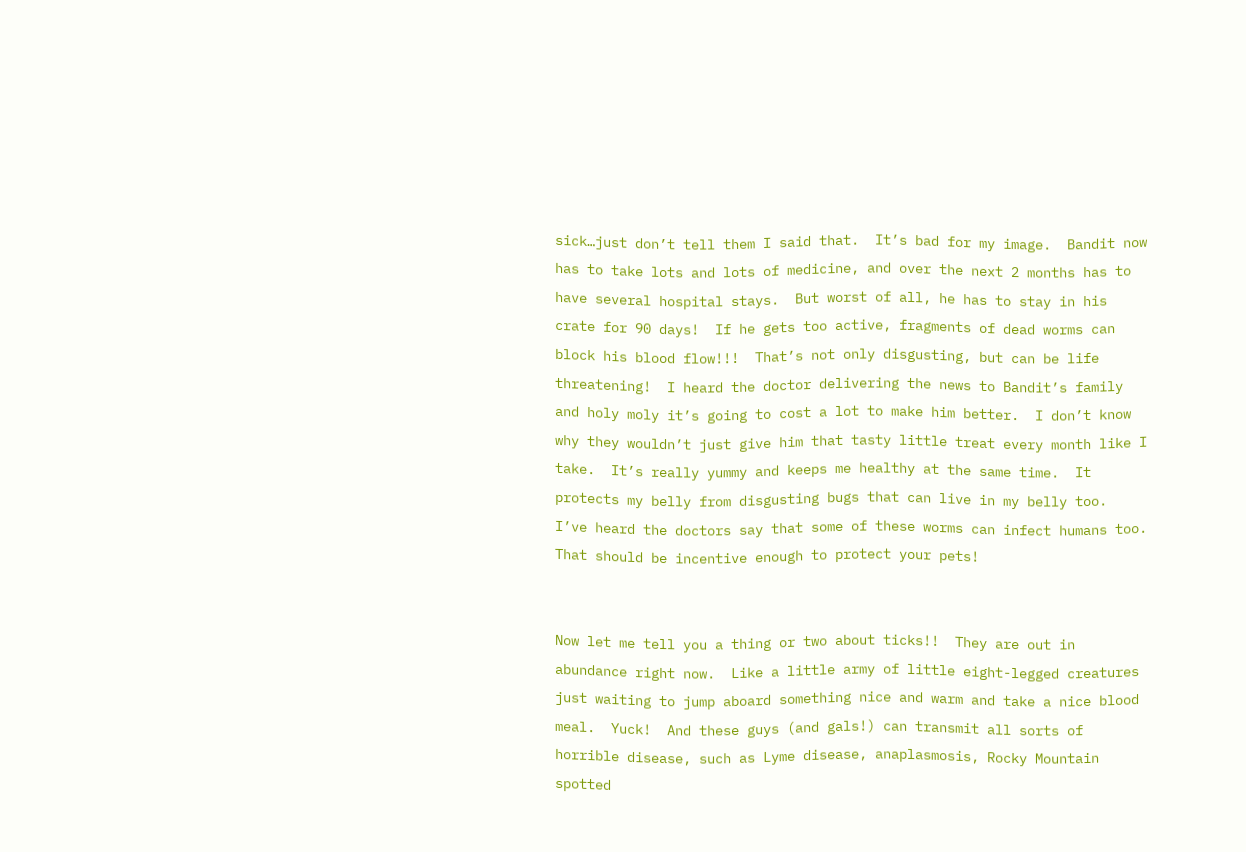sick…just don’t tell them I said that.  It’s bad for my image.  Bandit now has to take lots and lots of medicine, and over the next 2 months has to have several hospital stays.  But worst of all, he has to stay in his crate for 90 days!  If he gets too active, fragments of dead worms can block his blood flow!!!  That’s not only disgusting, but can be life threatening!  I heard the doctor delivering the news to Bandit’s family and holy moly it’s going to cost a lot to make him better.  I don’t know why they wouldn’t just give him that tasty little treat every month like I take.  It’s really yummy and keeps me healthy at the same time.  It protects my belly from disgusting bugs that can live in my belly too.  I’ve heard the doctors say that some of these worms can infect humans too.  That should be incentive enough to protect your pets!


Now let me tell you a thing or two about ticks!!  They are out in abundance right now.  Like a little army of little eight-legged creatures just waiting to jump aboard something nice and warm and take a nice blood meal.  Yuck!  And these guys (and gals!) can transmit all sorts of horrible disease, such as Lyme disease, anaplasmosis, Rocky Mountain spotted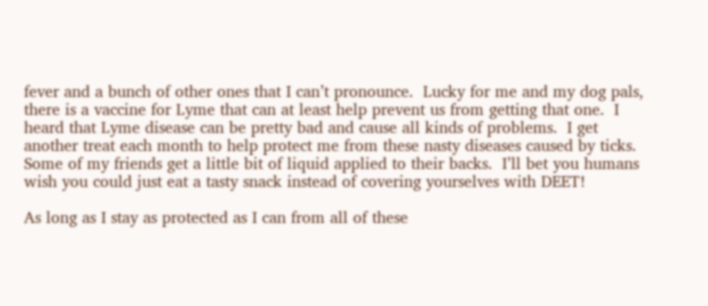fever and a bunch of other ones that I can’t pronounce.  Lucky for me and my dog pals, there is a vaccine for Lyme that can at least help prevent us from getting that one.  I heard that Lyme disease can be pretty bad and cause all kinds of problems.  I get another treat each month to help protect me from these nasty diseases caused by ticks.  Some of my friends get a little bit of liquid applied to their backs.  I’ll bet you humans wish you could just eat a tasty snack instead of covering yourselves with DEET!

As long as I stay as protected as I can from all of these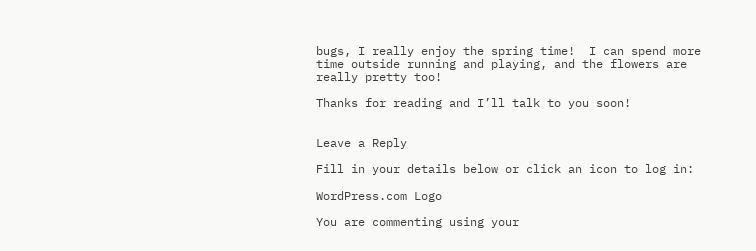bugs, I really enjoy the spring time!  I can spend more time outside running and playing, and the flowers are really pretty too!

Thanks for reading and I’ll talk to you soon!


Leave a Reply

Fill in your details below or click an icon to log in:

WordPress.com Logo

You are commenting using your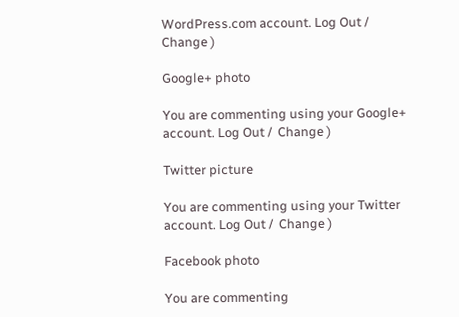WordPress.com account. Log Out /  Change )

Google+ photo

You are commenting using your Google+ account. Log Out /  Change )

Twitter picture

You are commenting using your Twitter account. Log Out /  Change )

Facebook photo

You are commenting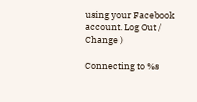using your Facebook account. Log Out /  Change )

Connecting to %s